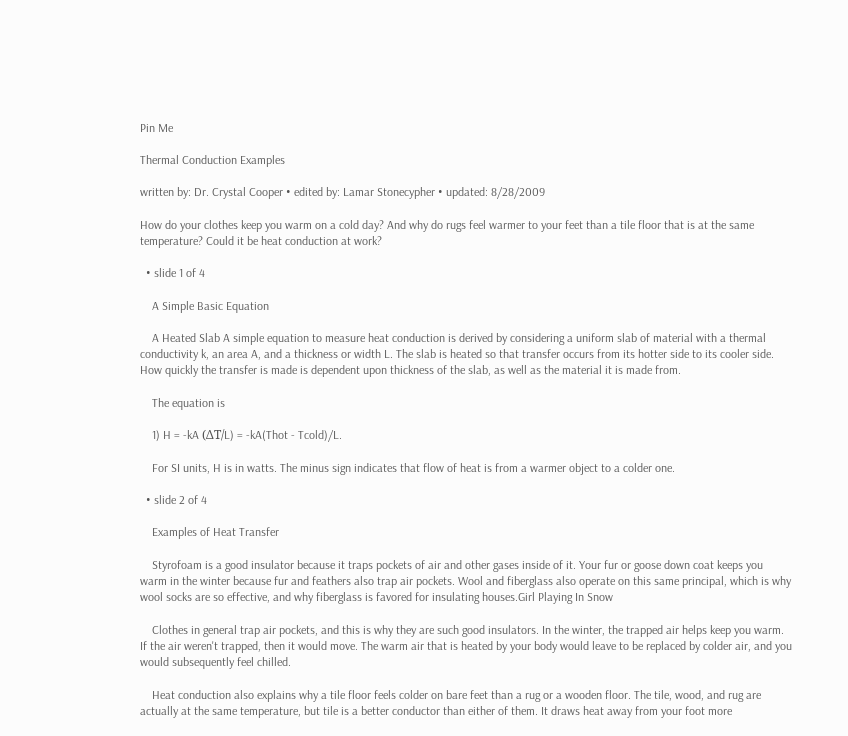Pin Me

Thermal Conduction Examples

written by: Dr. Crystal Cooper • edited by: Lamar Stonecypher • updated: 8/28/2009

How do your clothes keep you warm on a cold day? And why do rugs feel warmer to your feet than a tile floor that is at the same temperature? Could it be heat conduction at work?

  • slide 1 of 4

    A Simple Basic Equation

    A Heated Slab A simple equation to measure heat conduction is derived by considering a uniform slab of material with a thermal conductivity k, an area A, and a thickness or width L. The slab is heated so that transfer occurs from its hotter side to its cooler side. How quickly the transfer is made is dependent upon thickness of the slab, as well as the material it is made from.

    The equation is

    1) H = -kA (ΔT/L) = -kA(Thot - Tcold)/L.

    For SI units, H is in watts. The minus sign indicates that flow of heat is from a warmer object to a colder one.

  • slide 2 of 4

    Examples of Heat Transfer

    Styrofoam is a good insulator because it traps pockets of air and other gases inside of it. Your fur or goose down coat keeps you warm in the winter because fur and feathers also trap air pockets. Wool and fiberglass also operate on this same principal, which is why wool socks are so effective, and why fiberglass is favored for insulating houses.Girl Playing In Snow

    Clothes in general trap air pockets, and this is why they are such good insulators. In the winter, the trapped air helps keep you warm. If the air weren't trapped, then it would move. The warm air that is heated by your body would leave to be replaced by colder air, and you would subsequently feel chilled.

    Heat conduction also explains why a tile floor feels colder on bare feet than a rug or a wooden floor. The tile, wood, and rug are actually at the same temperature, but tile is a better conductor than either of them. It draws heat away from your foot more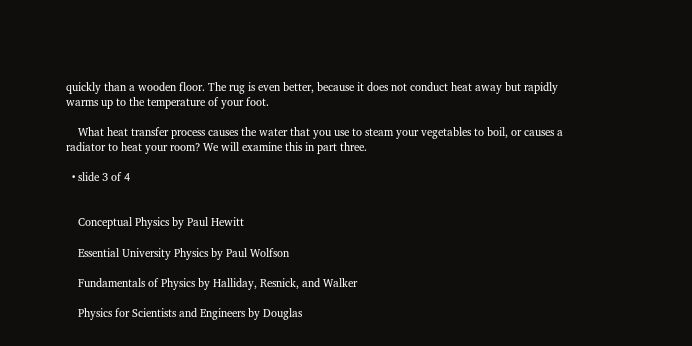quickly than a wooden floor. The rug is even better, because it does not conduct heat away but rapidly warms up to the temperature of your foot.

    What heat transfer process causes the water that you use to steam your vegetables to boil, or causes a radiator to heat your room? We will examine this in part three.

  • slide 3 of 4


    Conceptual Physics by Paul Hewitt

    Essential University Physics by Paul Wolfson

    Fundamentals of Physics by Halliday, Resnick, and Walker

    Physics for Scientists and Engineers by Douglas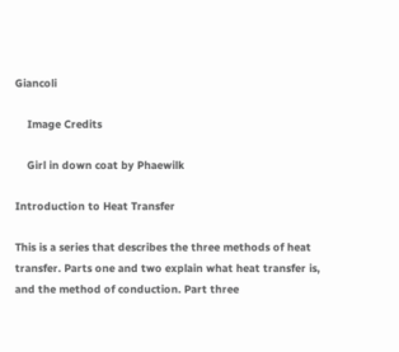Giancoli

    Image Credits

    Girl in down coat by Phaewilk

Introduction to Heat Transfer

This is a series that describes the three methods of heat transfer. Parts one and two explain what heat transfer is, and the method of conduction. Part three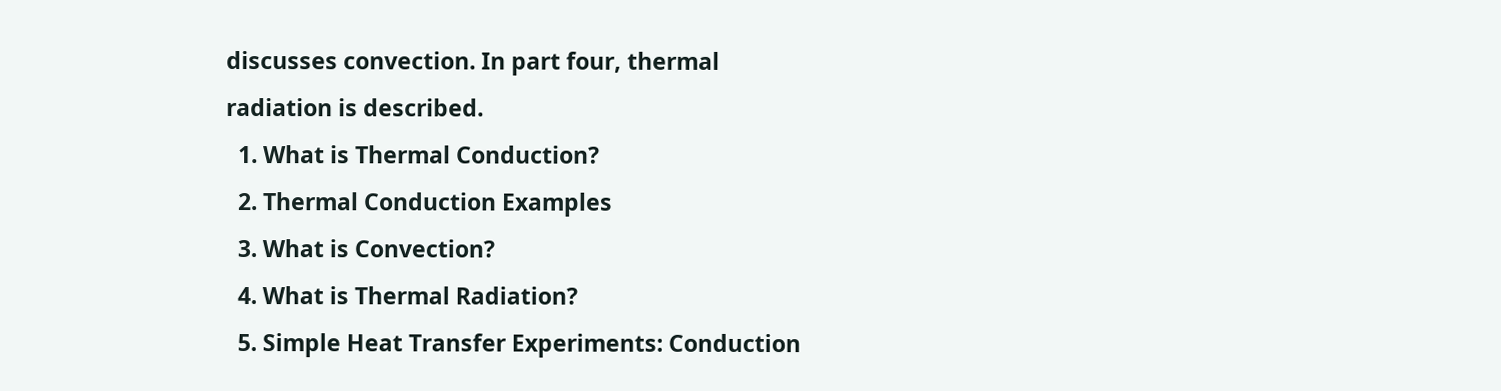discusses convection. In part four, thermal radiation is described.
  1. What is Thermal Conduction?
  2. Thermal Conduction Examples
  3. What is Convection?
  4. What is Thermal Radiation?
  5. Simple Heat Transfer Experiments: Conduction